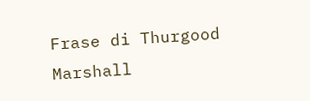Frase di Thurgood Marshall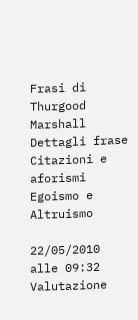Frasi di Thurgood Marshall
Dettagli frase Citazioni e aforismi
Egoismo e Altruismo

22/05/2010 alle 09:32
Valutazione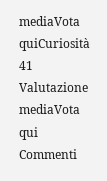mediaVota quiCuriosità 41
Valutazione mediaVota qui
Commenti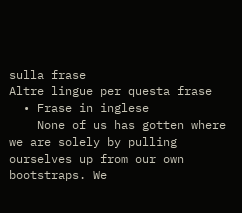sulla frase
Altre lingue per questa frase
  • Frase in inglese
    None of us has gotten where we are solely by pulling ourselves up from our own bootstraps. We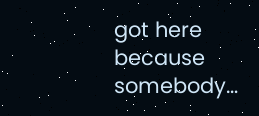got here because somebody…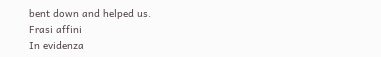bent down and helped us.
Frasi affini
In evidenza